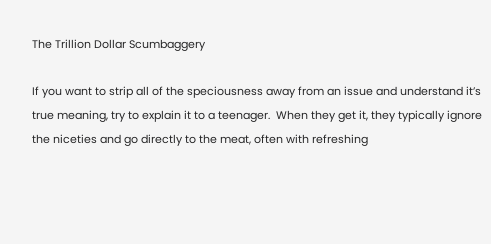The Trillion Dollar Scumbaggery

If you want to strip all of the speciousness away from an issue and understand it’s true meaning, try to explain it to a teenager.  When they get it, they typically ignore the niceties and go directly to the meat, often with refreshing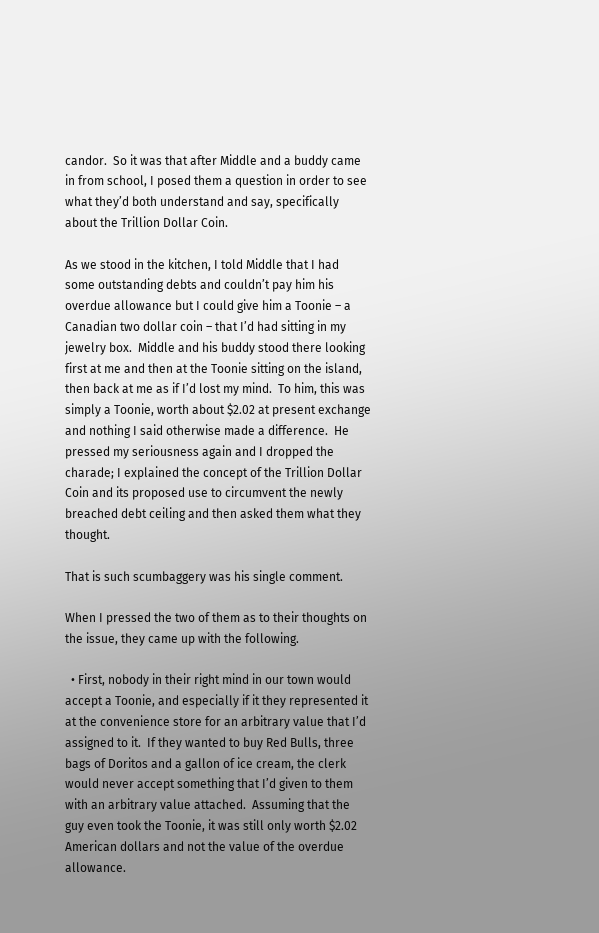candor.  So it was that after Middle and a buddy came in from school, I posed them a question in order to see what they’d both understand and say, specifically about the Trillion Dollar Coin.

As we stood in the kitchen, I told Middle that I had some outstanding debts and couldn’t pay him his overdue allowance but I could give him a Toonie – a Canadian two dollar coin – that I’d had sitting in my jewelry box.  Middle and his buddy stood there looking first at me and then at the Toonie sitting on the island, then back at me as if I’d lost my mind.  To him, this was simply a Toonie, worth about $2.02 at present exchange and nothing I said otherwise made a difference.  He pressed my seriousness again and I dropped the charade; I explained the concept of the Trillion Dollar Coin and its proposed use to circumvent the newly breached debt ceiling and then asked them what they thought.

That is such scumbaggery was his single comment.

When I pressed the two of them as to their thoughts on the issue, they came up with the following.

  • First, nobody in their right mind in our town would accept a Toonie, and especially if it they represented it at the convenience store for an arbitrary value that I’d assigned to it.  If they wanted to buy Red Bulls, three bags of Doritos and a gallon of ice cream, the clerk would never accept something that I’d given to them with an arbitrary value attached.  Assuming that the guy even took the Toonie, it was still only worth $2.02 American dollars and not the value of the overdue allowance.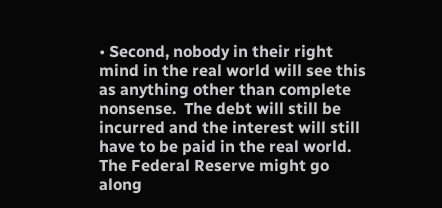• Second, nobody in their right mind in the real world will see this as anything other than complete nonsense.  The debt will still be incurred and the interest will still have to be paid in the real world.  The Federal Reserve might go along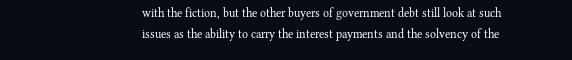with the fiction, but the other buyers of government debt still look at such issues as the ability to carry the interest payments and the solvency of the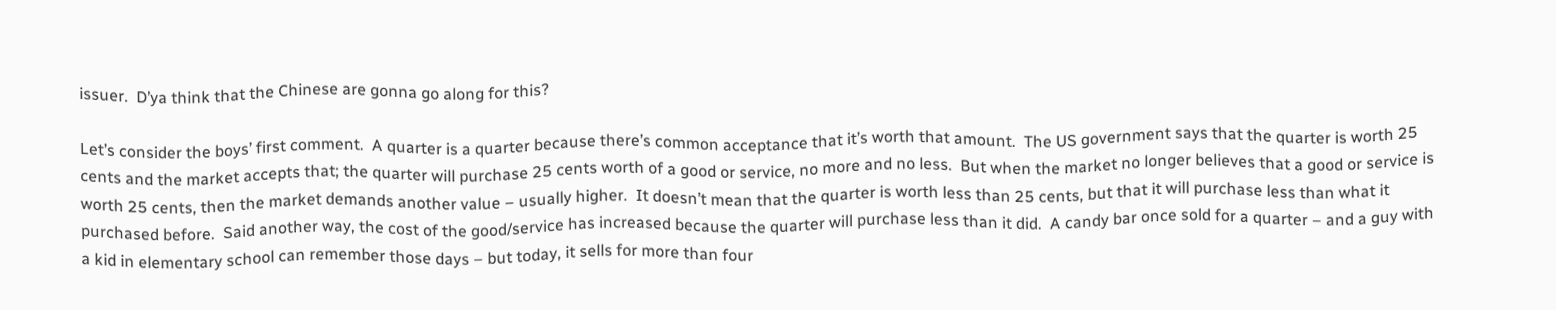issuer.  D’ya think that the Chinese are gonna go along for this?

Let’s consider the boys’ first comment.  A quarter is a quarter because there’s common acceptance that it’s worth that amount.  The US government says that the quarter is worth 25 cents and the market accepts that; the quarter will purchase 25 cents worth of a good or service, no more and no less.  But when the market no longer believes that a good or service is worth 25 cents, then the market demands another value – usually higher.  It doesn’t mean that the quarter is worth less than 25 cents, but that it will purchase less than what it purchased before.  Said another way, the cost of the good/service has increased because the quarter will purchase less than it did.  A candy bar once sold for a quarter – and a guy with a kid in elementary school can remember those days – but today, it sells for more than four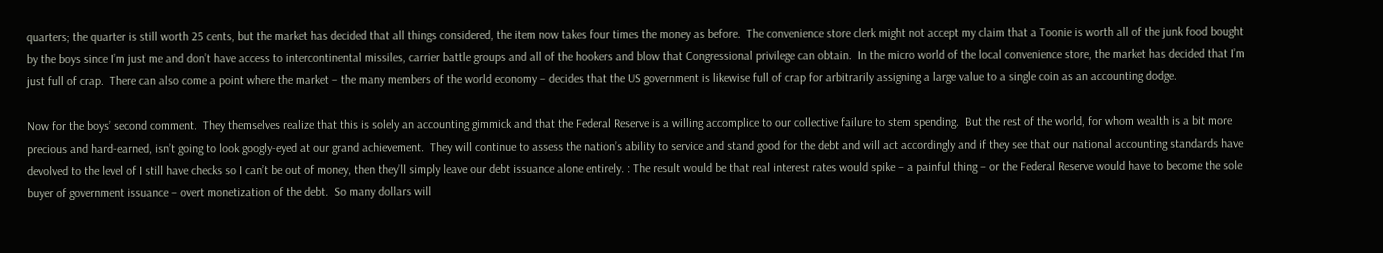quarters; the quarter is still worth 25 cents, but the market has decided that all things considered, the item now takes four times the money as before.  The convenience store clerk might not accept my claim that a Toonie is worth all of the junk food bought by the boys since I’m just me and don’t have access to intercontinental missiles, carrier battle groups and all of the hookers and blow that Congressional privilege can obtain.  In the micro world of the local convenience store, the market has decided that I’m just full of crap.  There can also come a point where the market – the many members of the world economy – decides that the US government is likewise full of crap for arbitrarily assigning a large value to a single coin as an accounting dodge.

Now for the boys’ second comment.  They themselves realize that this is solely an accounting gimmick and that the Federal Reserve is a willing accomplice to our collective failure to stem spending.  But the rest of the world, for whom wealth is a bit more precious and hard-earned, isn’t going to look googly-eyed at our grand achievement.  They will continue to assess the nation’s ability to service and stand good for the debt and will act accordingly and if they see that our national accounting standards have devolved to the level of I still have checks so I can’t be out of money, then they’ll simply leave our debt issuance alone entirely. : The result would be that real interest rates would spike – a painful thing – or the Federal Reserve would have to become the sole buyer of government issuance – overt monetization of the debt.  So many dollars will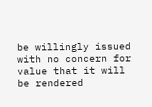be willingly issued with no concern for value that it will be rendered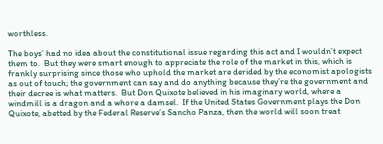worthless.

The boys’ had no idea about the constitutional issue regarding this act and I wouldn’t expect them to.  But they were smart enough to appreciate the role of the market in this, which is frankly surprising since those who uphold the market are derided by the economist apologists as out of touch; the government can say and do anything because they’re the government and their decree is what matters.  But Don Quixote believed in his imaginary world, where a windmill is a dragon and a whore a damsel.  If the United States Government plays the Don Quixote, abetted by the Federal Reserve’s Sancho Panza, then the world will soon treat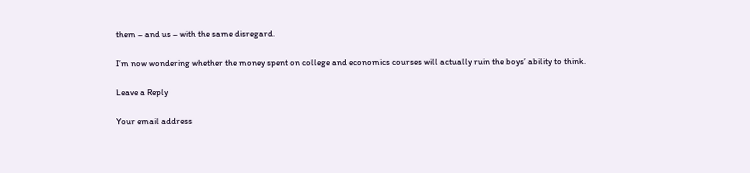them – and us – with the same disregard.

I’m now wondering whether the money spent on college and economics courses will actually ruin the boys’ ability to think.

Leave a Reply

Your email address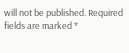will not be published. Required fields are marked *